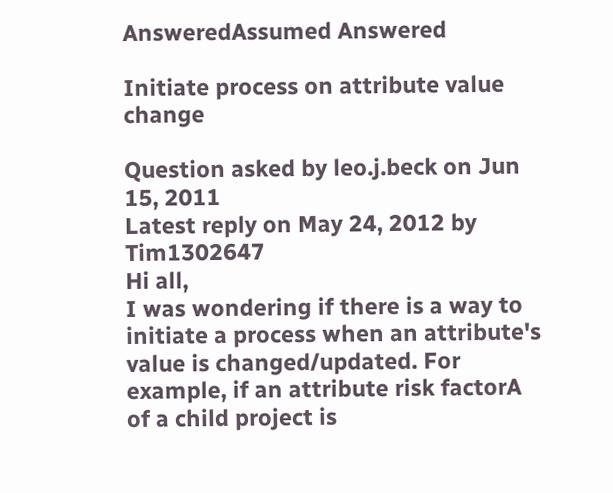AnsweredAssumed Answered

Initiate process on attribute value change

Question asked by leo.j.beck on Jun 15, 2011
Latest reply on May 24, 2012 by Tim1302647
Hi all,
I was wondering if there is a way to initiate a process when an attribute's value is changed/updated. For example, if an attribute risk factorA of a child project is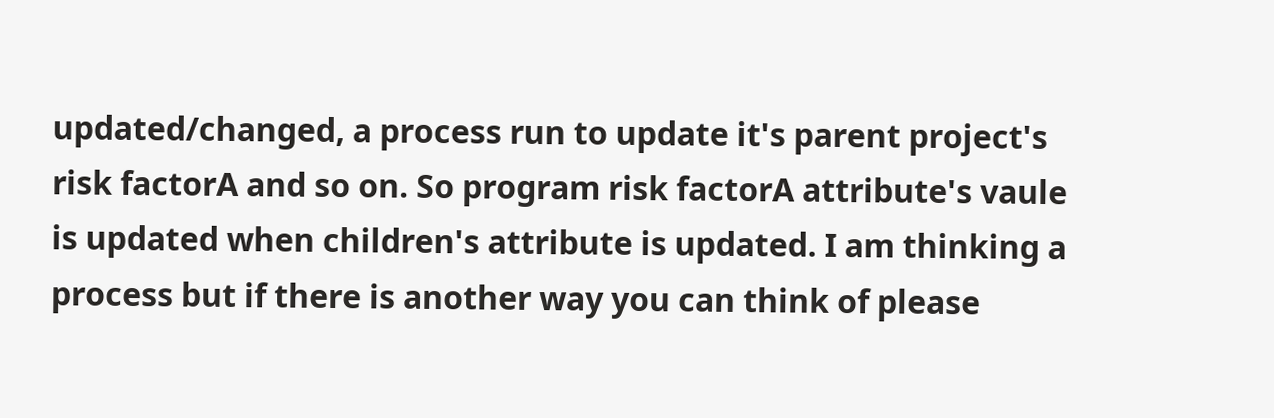updated/changed, a process run to update it's parent project's risk factorA and so on. So program risk factorA attribute's vaule is updated when children's attribute is updated. I am thinking a process but if there is another way you can think of please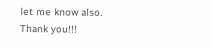let me know also.
Thank you!!!